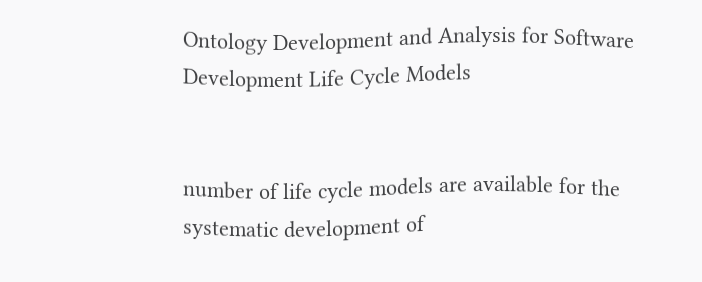Ontology Development and Analysis for Software Development Life Cycle Models


number of life cycle models are available for the systematic development of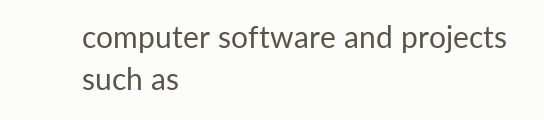computer software and projects such as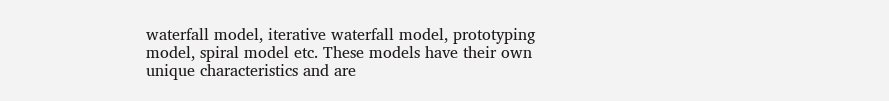waterfall model, iterative waterfall model, prototyping model, spiral model etc. These models have their own unique characteristics and are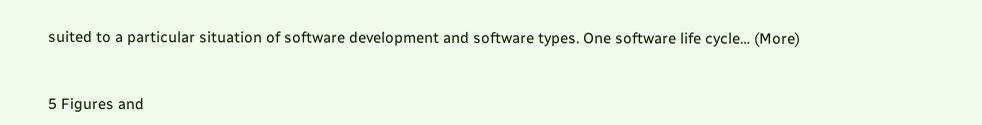suited to a particular situation of software development and software types. One software life cycle… (More)


5 Figures and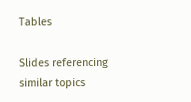Tables

Slides referencing similar topics